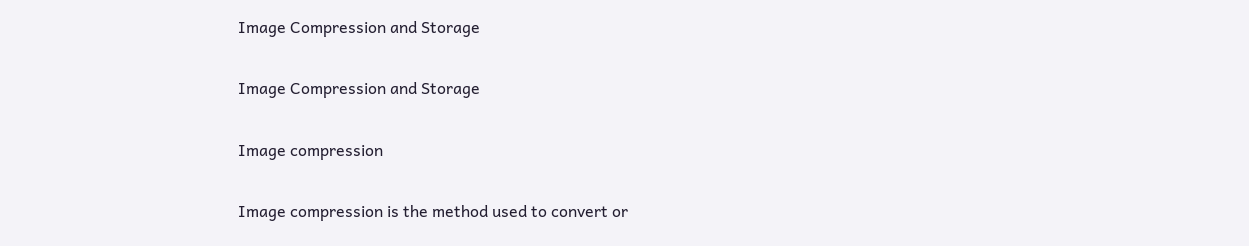Image Compression and Storage

Image Compression and Storage

Image compression

Image compression is the method used to convert or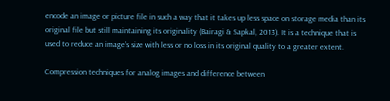encode an image or picture file in such a way that it takes up less space on storage media than its original file but still maintaining its originality (Bairagi & Sapkal, 2013). It is a technique that is used to reduce an image’s size with less or no loss in its original quality to a greater extent.

Compression techniques for analog images and difference between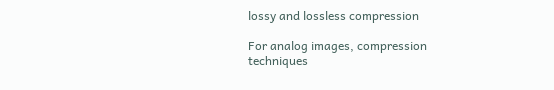lossy and lossless compression

For analog images, compression techniques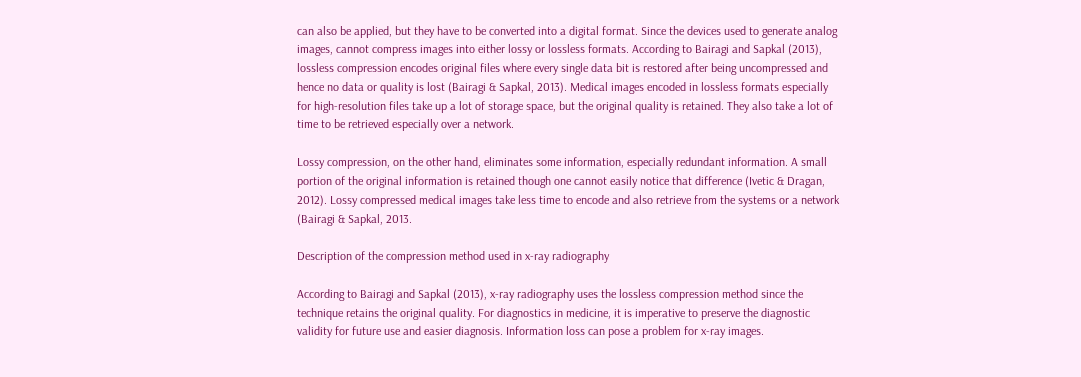can also be applied, but they have to be converted into a digital format. Since the devices used to generate analog images, cannot compress images into either lossy or lossless formats. According to Bairagi and Sapkal (2013), lossless compression encodes original files where every single data bit is restored after being uncompressed and hence no data or quality is lost (Bairagi & Sapkal, 2013). Medical images encoded in lossless formats especially for high-resolution files take up a lot of storage space, but the original quality is retained. They also take a lot of time to be retrieved especially over a network.

Lossy compression, on the other hand, eliminates some information, especially redundant information. A small portion of the original information is retained though one cannot easily notice that difference (Ivetic & Dragan, 2012). Lossy compressed medical images take less time to encode and also retrieve from the systems or a network (Bairagi & Sapkal, 2013.

Description of the compression method used in x-ray radiography

According to Bairagi and Sapkal (2013), x-ray radiography uses the lossless compression method since the technique retains the original quality. For diagnostics in medicine, it is imperative to preserve the diagnostic validity for future use and easier diagnosis. Information loss can pose a problem for x-ray images.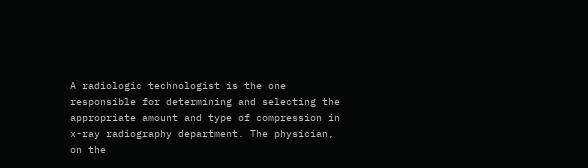A radiologic technologist is the one responsible for determining and selecting the appropriate amount and type of compression in x-ray radiography department. The physician, on the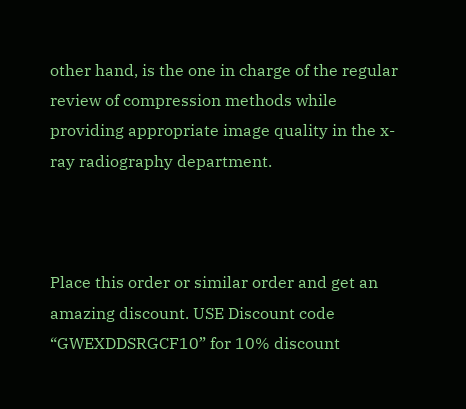other hand, is the one in charge of the regular review of compression methods while providing appropriate image quality in the x-ray radiography department.



Place this order or similar order and get an amazing discount. USE Discount code “GWEXDDSRGCF10” for 10% discount